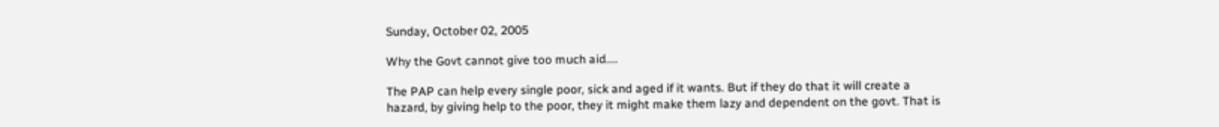Sunday, October 02, 2005

Why the Govt cannot give too much aid....

The PAP can help every single poor, sick and aged if it wants. But if they do that it will create a hazard, by giving help to the poor, they it might make them lazy and dependent on the govt. That is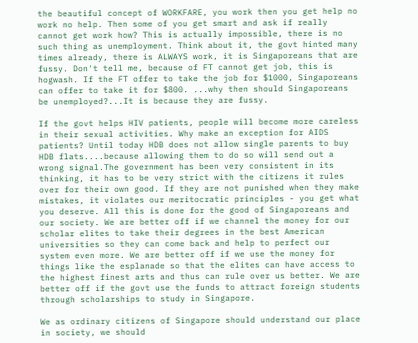the beautiful concept of WORKFARE, you work then you get help no work no help. Then some of you get smart and ask if really cannot get work how? This is actually impossible, there is no such thing as unemployment. Think about it, the govt hinted many times already, there is ALWAYS work, it is Singaporeans that are fussy. Don't tell me, because of FT cannot get job, this is hogwash. If the FT offer to take the job for $1000, Singaporeans can offer to take it for $800. ...why then should Singaporeans be unemployed?...It is because they are fussy.

If the govt helps HIV patients, people will become more careless in their sexual activities. Why make an exception for AIDS patients? Until today HDB does not allow single parents to buy HDB flats....because allowing them to do so will send out a wrong signal.The government has been very consistent in its thinking, it has to be very strict with the citizens it rules over for their own good. If they are not punished when they make mistakes, it violates our meritocratic principles - you get what you deserve. All this is done for the good of Singaporeans and our society. We are better off if we channel the money for our scholar elites to take their degrees in the best American universities so they can come back and help to perfect our system even more. We are better off if we use the money for things like the esplanade so that the elites can have access to the highest finest arts and thus can rule over us better. We are better off if the govt use the funds to attract foreign students through scholarships to study in Singapore.

We as ordinary citizens of Singapore should understand our place in society, we should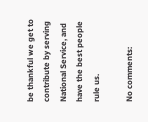be thankful we get to contribute by serving National Service, and have the best people rule us.

No comments: